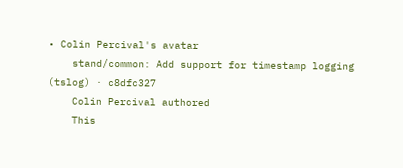• Colin Percival's avatar
    stand/common: Add support for timestamp logging (tslog) · c8dfc327
    Colin Percival authored
    This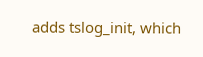adds tslog_init, which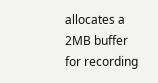allocates a 2MB buffer for recording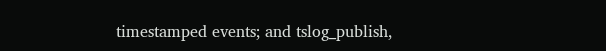timestamped events; and tslog_publish,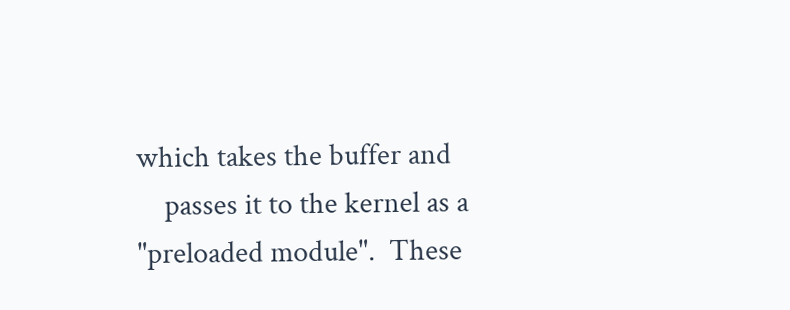which takes the buffer and
    passes it to the kernel as a "preloaded module".  These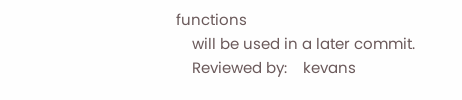functions
    will be used in a later commit.
    Reviewed by:    kevans